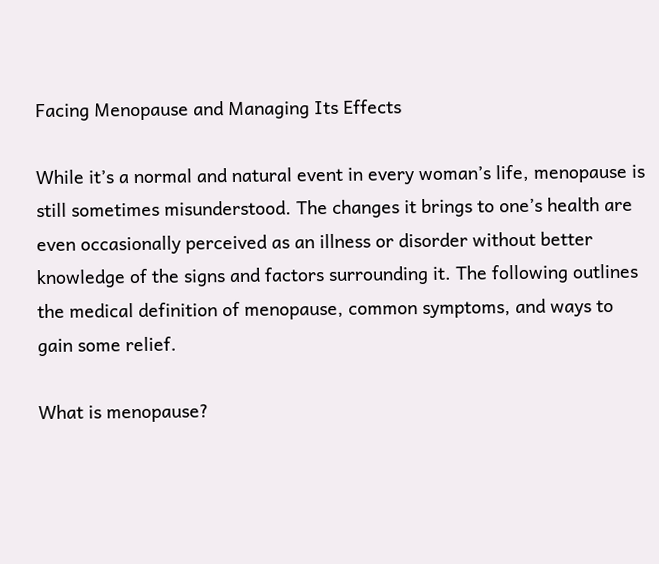Facing Menopause and Managing Its Effects

While it’s a normal and natural event in every woman’s life, menopause is still sometimes misunderstood. The changes it brings to one’s health are even occasionally perceived as an illness or disorder without better knowledge of the signs and factors surrounding it. The following outlines the medical definition of menopause, common symptoms, and ways to gain some relief.

What is menopause?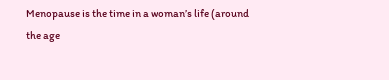Menopause is the time in a woman’s life (around the age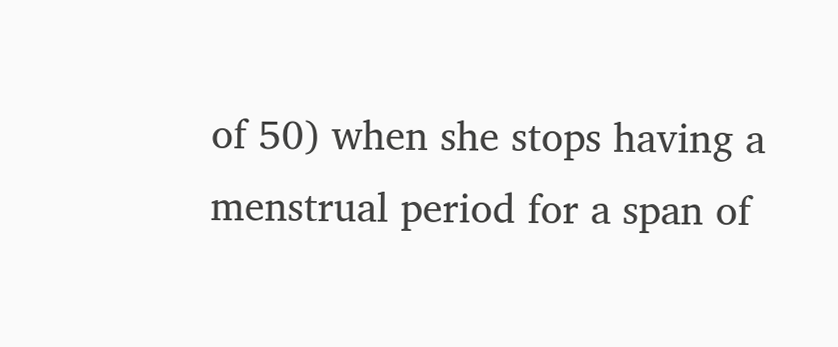of 50) when she stops having a menstrual period for a span of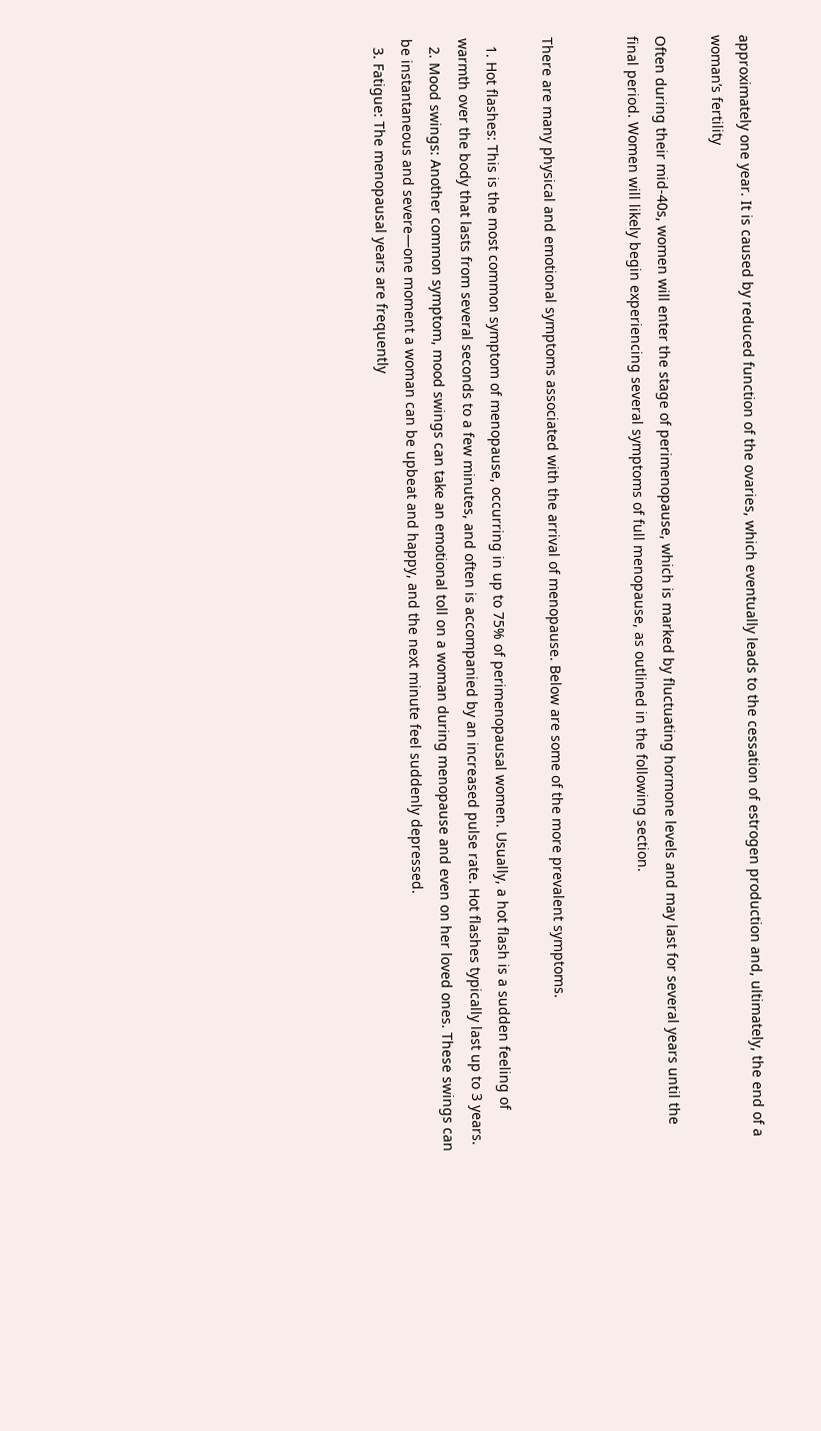approximately one year. It is caused by reduced function of the ovaries, which eventually leads to the cessation of estrogen production and, ultimately, the end of a woman’s fertility

Often during their mid-40s, women will enter the stage of perimenopause, which is marked by fluctuating hormone levels and may last for several years until the final period. Women will likely begin experiencing several symptoms of full menopause, as outlined in the following section.


There are many physical and emotional symptoms associated with the arrival of menopause. Below are some of the more prevalent symptoms.

  1. Hot flashes: This is the most common symptom of menopause, occurring in up to 75% of perimenopausal women. Usually, a hot flash is a sudden feeling of warmth over the body that lasts from several seconds to a few minutes, and often is accompanied by an increased pulse rate. Hot flashes typically last up to 3 years.
  2. Mood swings: Another common symptom, mood swings can take an emotional toll on a woman during menopause and even on her loved ones. These swings can be instantaneous and severe—one moment a woman can be upbeat and happy, and the next minute feel suddenly depressed.
  3. Fatigue: The menopausal years are frequently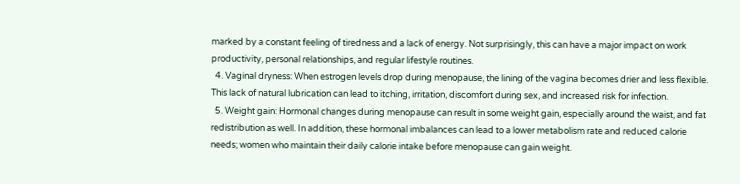marked by a constant feeling of tiredness and a lack of energy. Not surprisingly, this can have a major impact on work productivity, personal relationships, and regular lifestyle routines.
  4. Vaginal dryness: When estrogen levels drop during menopause, the lining of the vagina becomes drier and less flexible. This lack of natural lubrication can lead to itching, irritation, discomfort during sex, and increased risk for infection.
  5. Weight gain: Hormonal changes during menopause can result in some weight gain, especially around the waist, and fat redistribution as well. In addition, these hormonal imbalances can lead to a lower metabolism rate and reduced calorie needs; women who maintain their daily calorie intake before menopause can gain weight.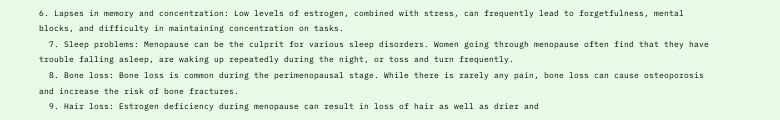6. Lapses in memory and concentration: Low levels of estrogen, combined with stress, can frequently lead to forgetfulness, mental blocks, and difficulty in maintaining concentration on tasks.
  7. Sleep problems: Menopause can be the culprit for various sleep disorders. Women going through menopause often find that they have trouble falling asleep, are waking up repeatedly during the night, or toss and turn frequently.
  8. Bone loss: Bone loss is common during the perimenopausal stage. While there is rarely any pain, bone loss can cause osteoporosis and increase the risk of bone fractures.
  9. Hair loss: Estrogen deficiency during menopause can result in loss of hair as well as drier and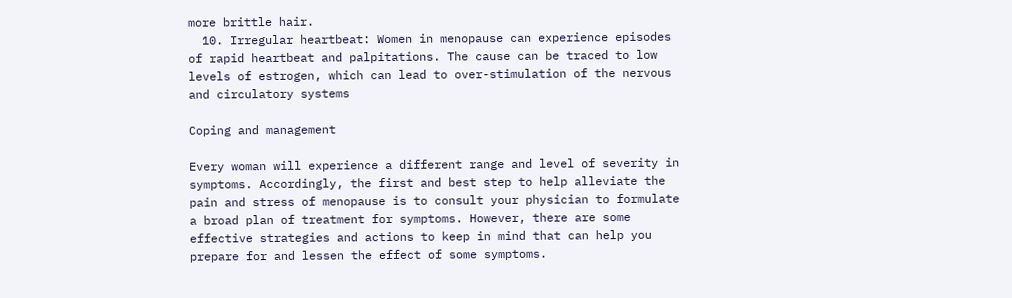more brittle hair.
  10. Irregular heartbeat: Women in menopause can experience episodes of rapid heartbeat and palpitations. The cause can be traced to low levels of estrogen, which can lead to over-stimulation of the nervous and circulatory systems

Coping and management

Every woman will experience a different range and level of severity in symptoms. Accordingly, the first and best step to help alleviate the pain and stress of menopause is to consult your physician to formulate a broad plan of treatment for symptoms. However, there are some effective strategies and actions to keep in mind that can help you prepare for and lessen the effect of some symptoms.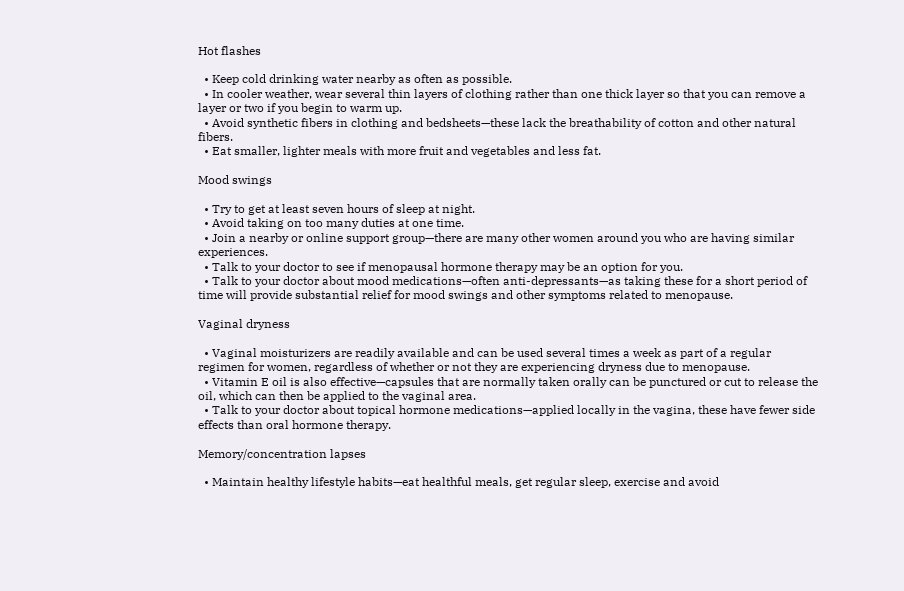Hot flashes

  • Keep cold drinking water nearby as often as possible.
  • In cooler weather, wear several thin layers of clothing rather than one thick layer so that you can remove a layer or two if you begin to warm up.
  • Avoid synthetic fibers in clothing and bedsheets—these lack the breathability of cotton and other natural fibers.
  • Eat smaller, lighter meals with more fruit and vegetables and less fat.

Mood swings

  • Try to get at least seven hours of sleep at night.
  • Avoid taking on too many duties at one time.
  • Join a nearby or online support group—there are many other women around you who are having similar experiences.
  • Talk to your doctor to see if menopausal hormone therapy may be an option for you.
  • Talk to your doctor about mood medications—often anti-depressants—as taking these for a short period of time will provide substantial relief for mood swings and other symptoms related to menopause.

Vaginal dryness

  • Vaginal moisturizers are readily available and can be used several times a week as part of a regular regimen for women, regardless of whether or not they are experiencing dryness due to menopause.
  • Vitamin E oil is also effective—capsules that are normally taken orally can be punctured or cut to release the oil, which can then be applied to the vaginal area.
  • Talk to your doctor about topical hormone medications—applied locally in the vagina, these have fewer side effects than oral hormone therapy.

Memory/concentration lapses

  • Maintain healthy lifestyle habits—eat healthful meals, get regular sleep, exercise and avoid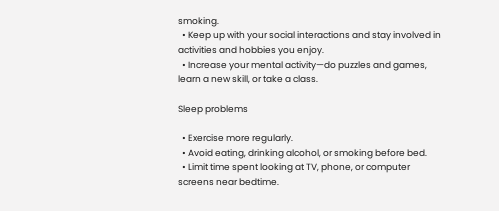smoking.
  • Keep up with your social interactions and stay involved in activities and hobbies you enjoy.
  • Increase your mental activity—do puzzles and games, learn a new skill, or take a class.

Sleep problems

  • Exercise more regularly.
  • Avoid eating, drinking alcohol, or smoking before bed.
  • Limit time spent looking at TV, phone, or computer screens near bedtime.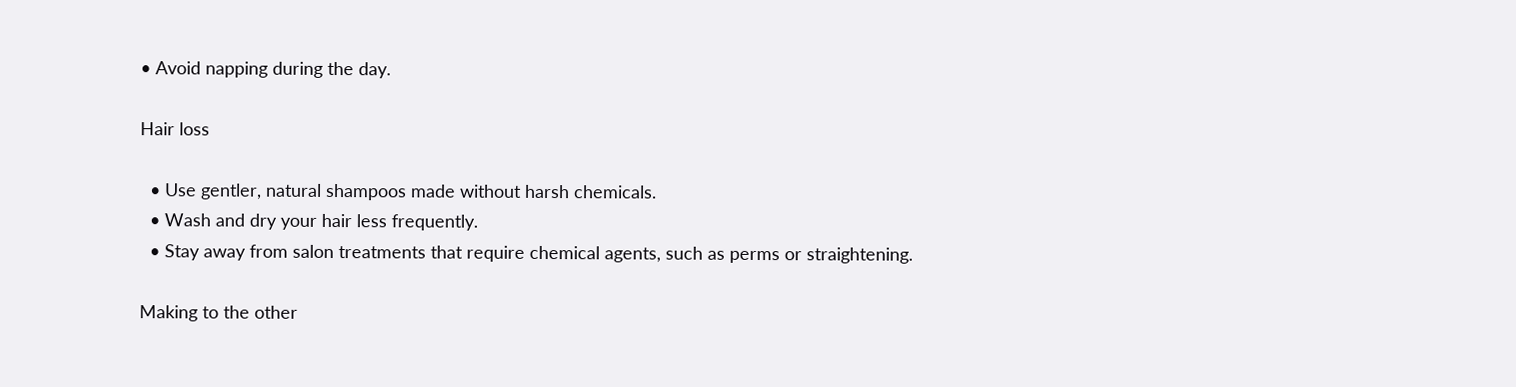• Avoid napping during the day.

Hair loss

  • Use gentler, natural shampoos made without harsh chemicals.
  • Wash and dry your hair less frequently.
  • Stay away from salon treatments that require chemical agents, such as perms or straightening.

Making to the other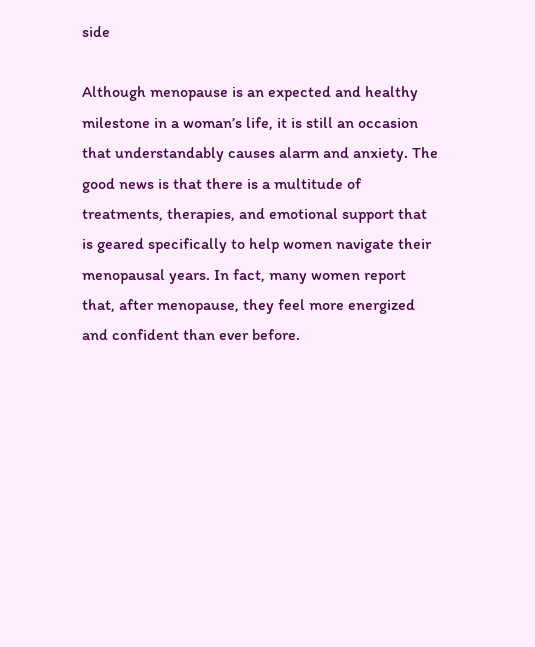side

Although menopause is an expected and healthy milestone in a woman’s life, it is still an occasion that understandably causes alarm and anxiety. The good news is that there is a multitude of treatments, therapies, and emotional support that is geared specifically to help women navigate their menopausal years. In fact, many women report that, after menopause, they feel more energized and confident than ever before.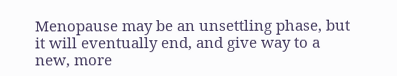Menopause may be an unsettling phase, but it will eventually end, and give way to a new, more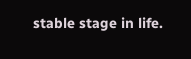stable stage in life.